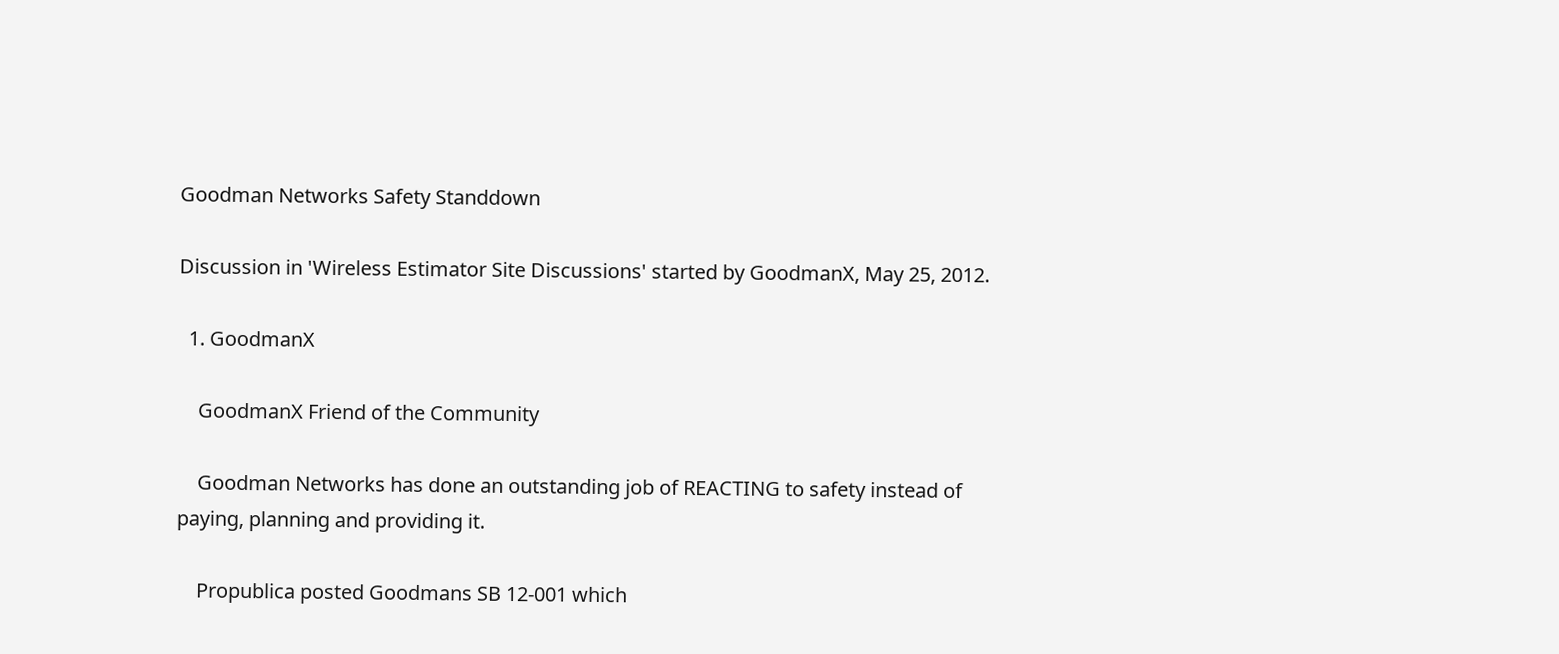Goodman Networks Safety Standdown

Discussion in 'Wireless Estimator Site Discussions' started by GoodmanX, May 25, 2012.

  1. GoodmanX

    GoodmanX Friend of the Community

    Goodman Networks has done an outstanding job of REACTING to safety instead of paying, planning and providing it.

    Propublica posted Goodmans SB 12-001 which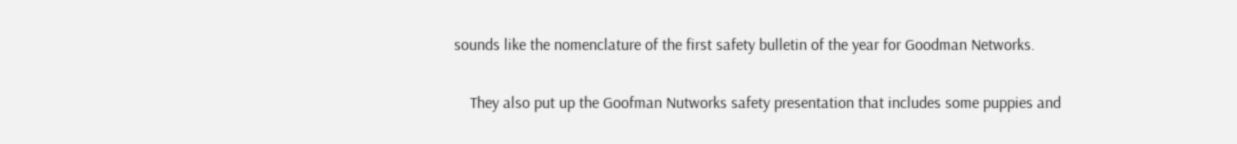sounds like the nomenclature of the first safety bulletin of the year for Goodman Networks.

    They also put up the Goofman Nutworks safety presentation that includes some puppies and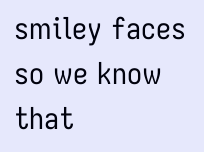smiley faces so we know that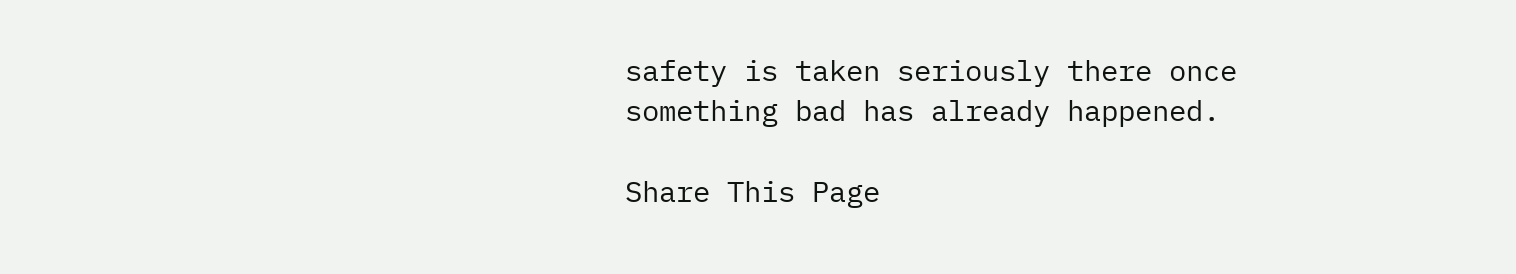safety is taken seriously there once something bad has already happened.

Share This Page